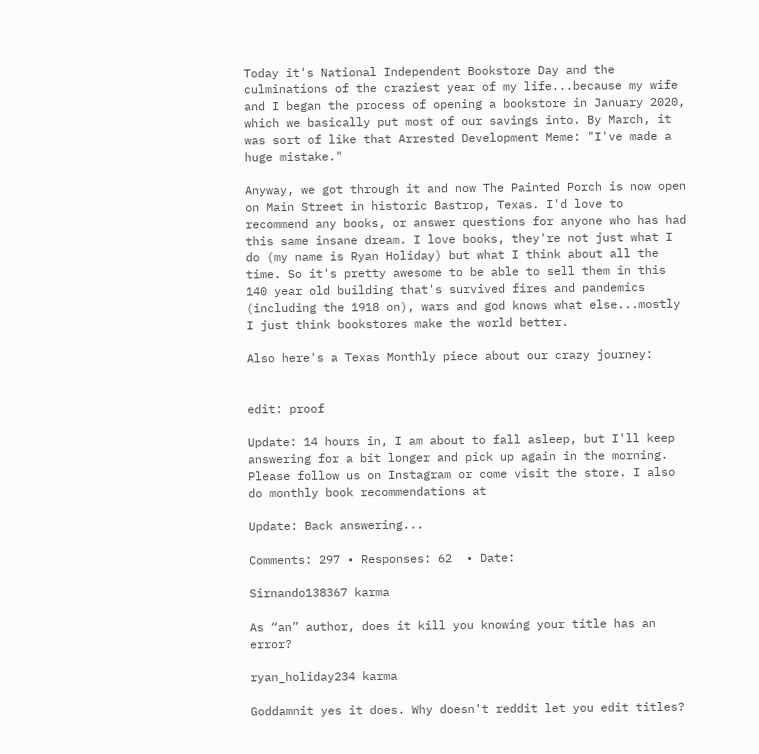Today it's National Independent Bookstore Day and the culminations of the craziest year of my life...because my wife and I began the process of opening a bookstore in January 2020, which we basically put most of our savings into. By March, it was sort of like that Arrested Development Meme: "I've made a huge mistake."

Anyway, we got through it and now The Painted Porch is now open on Main Street in historic Bastrop, Texas. I'd love to recommend any books, or answer questions for anyone who has had this same insane dream. I love books, they're not just what I do (my name is Ryan Holiday) but what I think about all the time. So it's pretty awesome to be able to sell them in this 140 year old building that's survived fires and pandemics (including the 1918 on), wars and god knows what else...mostly I just think bookstores make the world better.

Also here's a Texas Monthly piece about our crazy journey:


edit: proof

Update: 14 hours in, I am about to fall asleep, but I'll keep answering for a bit longer and pick up again in the morning. Please follow us on Instagram or come visit the store. I also do monthly book recommendations at

Update: Back answering...

Comments: 297 • Responses: 62  • Date:

Sirnando138367 karma

As “an” author, does it kill you knowing your title has an error?

ryan_holiday234 karma

Goddamnit yes it does. Why doesn't reddit let you edit titles?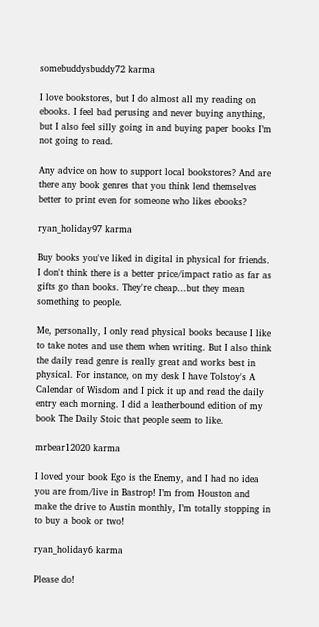somebuddysbuddy72 karma

I love bookstores, but I do almost all my reading on ebooks. I feel bad perusing and never buying anything, but I also feel silly going in and buying paper books I’m not going to read.

Any advice on how to support local bookstores? And are there any book genres that you think lend themselves better to print even for someone who likes ebooks?

ryan_holiday97 karma

Buy books you've liked in digital in physical for friends. I don't think there is a better price/impact ratio as far as gifts go than books. They're cheap...but they mean something to people.

Me, personally, I only read physical books because I like to take notes and use them when writing. But I also think the daily read genre is really great and works best in physical. For instance, on my desk I have Tolstoy's A Calendar of Wisdom and I pick it up and read the daily entry each morning. I did a leatherbound edition of my book The Daily Stoic that people seem to like.

mrbear12020 karma

I loved your book Ego is the Enemy, and I had no idea you are from/live in Bastrop! I’m from Houston and make the drive to Austin monthly, I’m totally stopping in to buy a book or two!

ryan_holiday6 karma

Please do!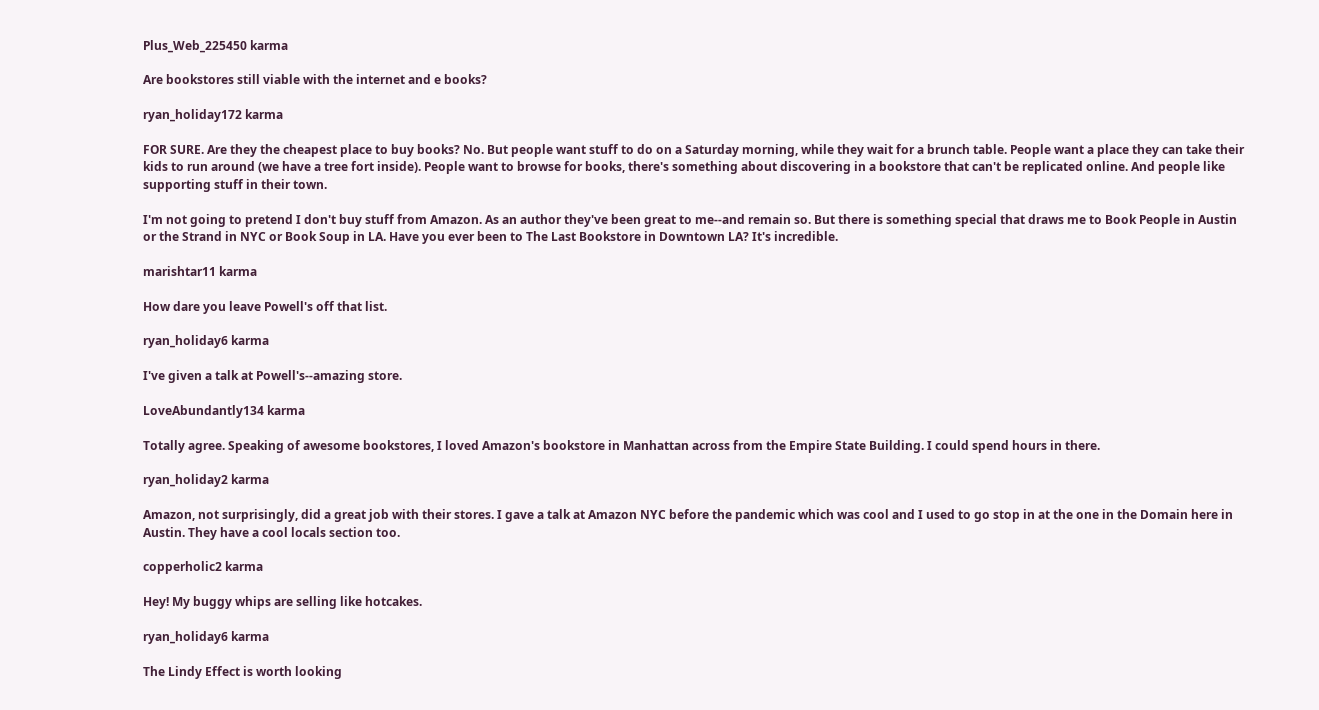Plus_Web_225450 karma

Are bookstores still viable with the internet and e books?

ryan_holiday172 karma

FOR SURE. Are they the cheapest place to buy books? No. But people want stuff to do on a Saturday morning, while they wait for a brunch table. People want a place they can take their kids to run around (we have a tree fort inside). People want to browse for books, there's something about discovering in a bookstore that can't be replicated online. And people like supporting stuff in their town.

I'm not going to pretend I don't buy stuff from Amazon. As an author they've been great to me--and remain so. But there is something special that draws me to Book People in Austin or the Strand in NYC or Book Soup in LA. Have you ever been to The Last Bookstore in Downtown LA? It's incredible.

marishtar11 karma

How dare you leave Powell's off that list.

ryan_holiday6 karma

I've given a talk at Powell's--amazing store.

LoveAbundantly134 karma

Totally agree. Speaking of awesome bookstores, I loved Amazon's bookstore in Manhattan across from the Empire State Building. I could spend hours in there.

ryan_holiday2 karma

Amazon, not surprisingly, did a great job with their stores. I gave a talk at Amazon NYC before the pandemic which was cool and I used to go stop in at the one in the Domain here in Austin. They have a cool locals section too.

copperholic2 karma

Hey! My buggy whips are selling like hotcakes.

ryan_holiday6 karma

The Lindy Effect is worth looking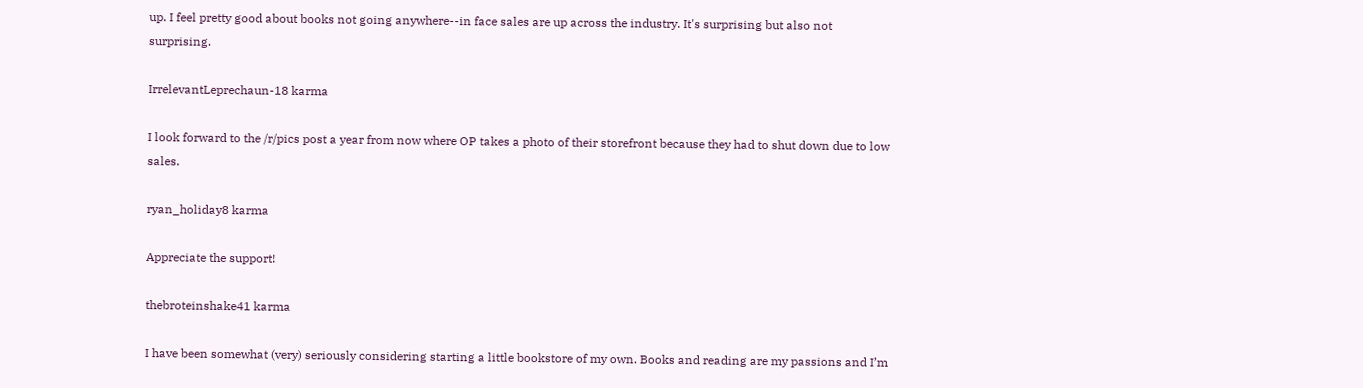up. I feel pretty good about books not going anywhere--in face sales are up across the industry. It's surprising but also not surprising.

IrrelevantLeprechaun-18 karma

I look forward to the /r/pics post a year from now where OP takes a photo of their storefront because they had to shut down due to low sales.

ryan_holiday8 karma

Appreciate the support!

thebroteinshake41 karma

I have been somewhat (very) seriously considering starting a little bookstore of my own. Books and reading are my passions and I’m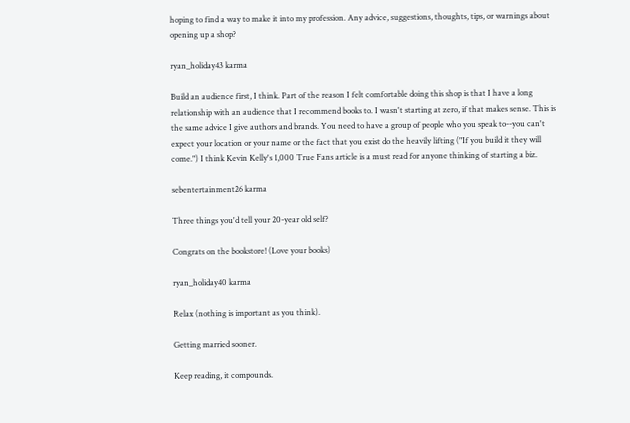hoping to find a way to make it into my profession. Any advice, suggestions, thoughts, tips, or warnings about opening up a shop?

ryan_holiday43 karma

Build an audience first, I think. Part of the reason I felt comfortable doing this shop is that I have a long relationship with an audience that I recommend books to. I wasn't starting at zero, if that makes sense. This is the same advice I give authors and brands. You need to have a group of people who you speak to--you can't expect your location or your name or the fact that you exist do the heavily lifting ("If you build it they will come.") I think Kevin Kelly's 1,000 True Fans article is a must read for anyone thinking of starting a biz.

sebentertainment26 karma

Three things you'd tell your 20-year old self?

Congrats on the bookstore! (Love your books)

ryan_holiday40 karma

Relax (nothing is important as you think).

Getting married sooner.

Keep reading, it compounds.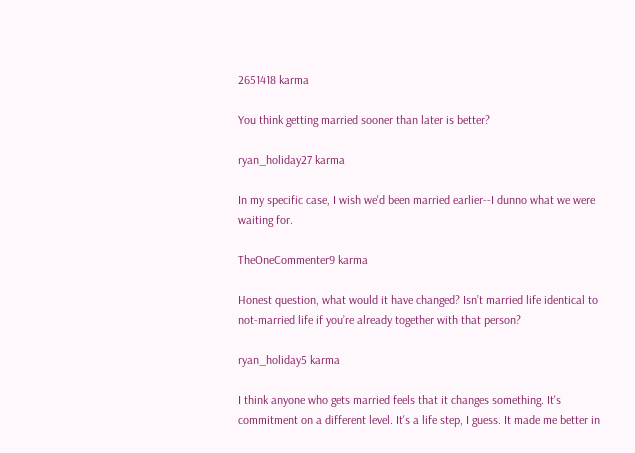2651418 karma

You think getting married sooner than later is better?

ryan_holiday27 karma

In my specific case, I wish we'd been married earlier--I dunno what we were waiting for.

TheOneCommenter9 karma

Honest question, what would it have changed? Isn’t married life identical to not-married life if you’re already together with that person?

ryan_holiday5 karma

I think anyone who gets married feels that it changes something. It's commitment on a different level. It's a life step, I guess. It made me better in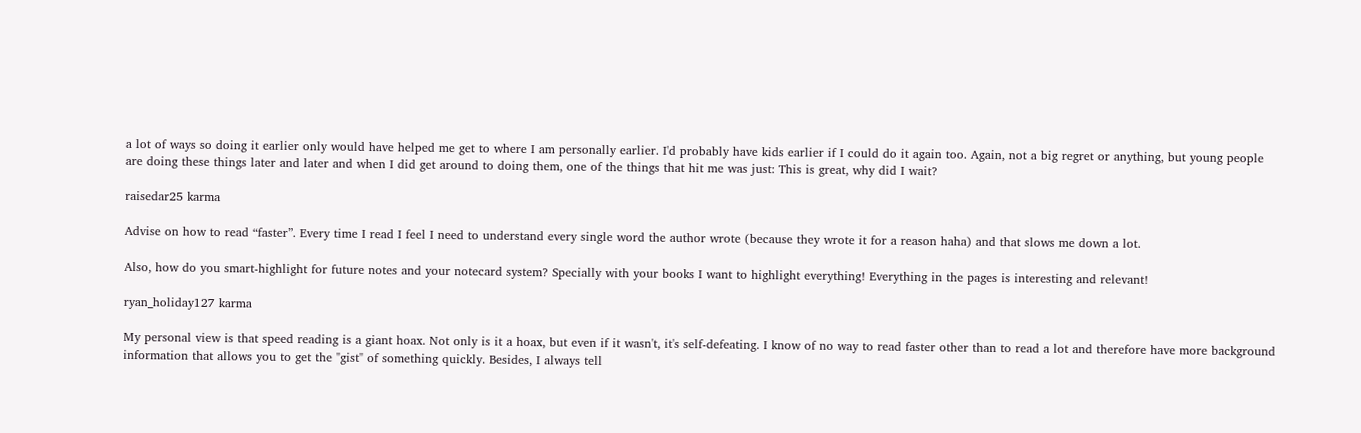a lot of ways so doing it earlier only would have helped me get to where I am personally earlier. I'd probably have kids earlier if I could do it again too. Again, not a big regret or anything, but young people are doing these things later and later and when I did get around to doing them, one of the things that hit me was just: This is great, why did I wait?

raisedar25 karma

Advise on how to read “faster”. Every time I read I feel I need to understand every single word the author wrote (because they wrote it for a reason haha) and that slows me down a lot.

Also, how do you smart-highlight for future notes and your notecard system? Specially with your books I want to highlight everything! Everything in the pages is interesting and relevant!

ryan_holiday127 karma

My personal view is that speed reading is a giant hoax. Not only is it a hoax, but even if it wasn't, it's self-defeating. I know of no way to read faster other than to read a lot and therefore have more background information that allows you to get the "gist" of something quickly. Besides, I always tell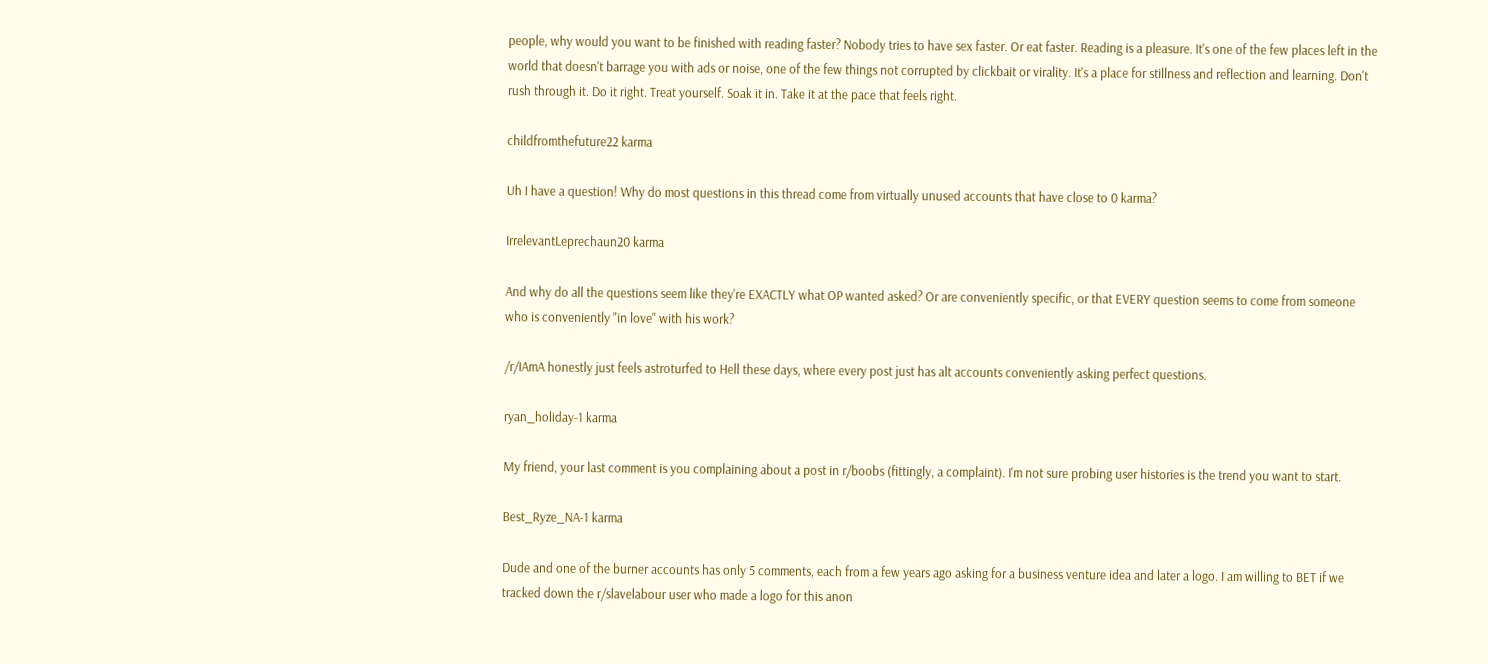people, why would you want to be finished with reading faster? Nobody tries to have sex faster. Or eat faster. Reading is a pleasure. It's one of the few places left in the world that doesn't barrage you with ads or noise, one of the few things not corrupted by clickbait or virality. It's a place for stillness and reflection and learning. Don't rush through it. Do it right. Treat yourself. Soak it in. Take it at the pace that feels right.

childfromthefuture22 karma

Uh I have a question! Why do most questions in this thread come from virtually unused accounts that have close to 0 karma?

IrrelevantLeprechaun20 karma

And why do all the questions seem like they're EXACTLY what OP wanted asked? Or are conveniently specific, or that EVERY question seems to come from someone who is conveniently "in love" with his work?

/r/IAmA honestly just feels astroturfed to Hell these days, where every post just has alt accounts conveniently asking perfect questions.

ryan_holiday-1 karma

My friend, your last comment is you complaining about a post in r/boobs (fittingly, a complaint). I'm not sure probing user histories is the trend you want to start.

Best_Ryze_NA-1 karma

Dude and one of the burner accounts has only 5 comments, each from a few years ago asking for a business venture idea and later a logo. I am willing to BET if we tracked down the r/slavelabour user who made a logo for this anon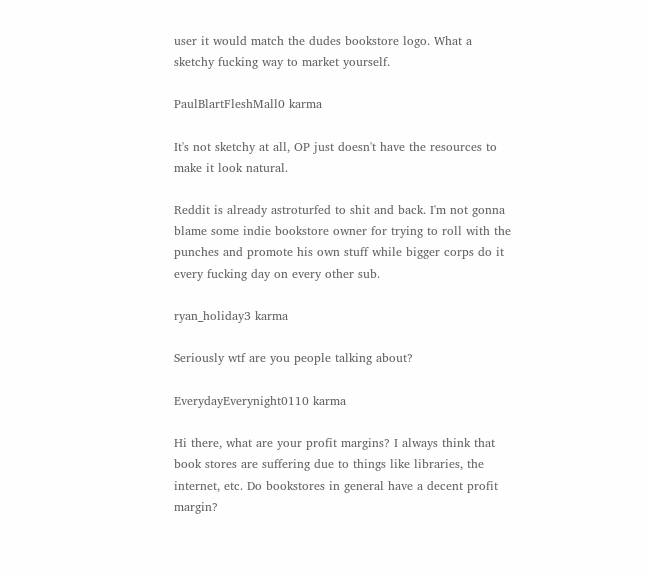user it would match the dudes bookstore logo. What a sketchy fucking way to market yourself.

PaulBlartFleshMall0 karma

It's not sketchy at all, OP just doesn't have the resources to make it look natural.

Reddit is already astroturfed to shit and back. I'm not gonna blame some indie bookstore owner for trying to roll with the punches and promote his own stuff while bigger corps do it every fucking day on every other sub.

ryan_holiday3 karma

Seriously wtf are you people talking about?

EverydayEverynight0110 karma

Hi there, what are your profit margins? I always think that book stores are suffering due to things like libraries, the internet, etc. Do bookstores in general have a decent profit margin?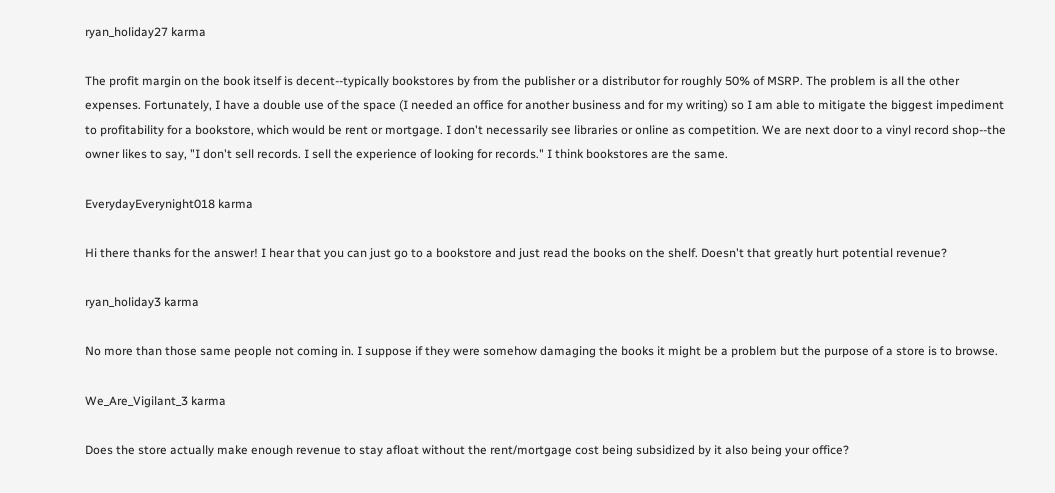ryan_holiday27 karma

The profit margin on the book itself is decent--typically bookstores by from the publisher or a distributor for roughly 50% of MSRP. The problem is all the other expenses. Fortunately, I have a double use of the space (I needed an office for another business and for my writing) so I am able to mitigate the biggest impediment to profitability for a bookstore, which would be rent or mortgage. I don't necessarily see libraries or online as competition. We are next door to a vinyl record shop--the owner likes to say, "I don't sell records. I sell the experience of looking for records." I think bookstores are the same.

EverydayEverynight018 karma

Hi there thanks for the answer! I hear that you can just go to a bookstore and just read the books on the shelf. Doesn't that greatly hurt potential revenue?

ryan_holiday3 karma

No more than those same people not coming in. I suppose if they were somehow damaging the books it might be a problem but the purpose of a store is to browse.

We_Are_Vigilant_3 karma

Does the store actually make enough revenue to stay afloat without the rent/mortgage cost being subsidized by it also being your office?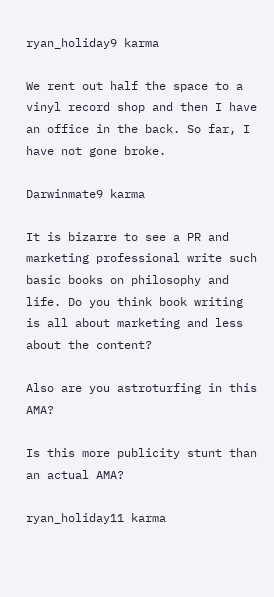ryan_holiday9 karma

We rent out half the space to a vinyl record shop and then I have an office in the back. So far, I have not gone broke.

Darwinmate9 karma

It is bizarre to see a PR and marketing professional write such basic books on philosophy and life. Do you think book writing is all about marketing and less about the content?

Also are you astroturfing in this AMA?

Is this more publicity stunt than an actual AMA?

ryan_holiday11 karma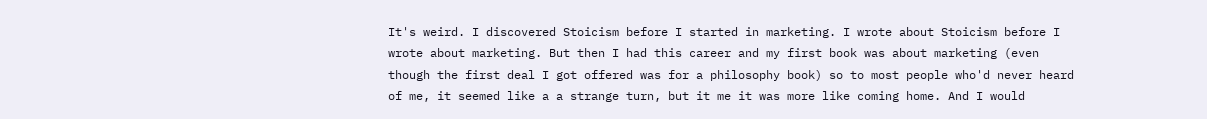It's weird. I discovered Stoicism before I started in marketing. I wrote about Stoicism before I wrote about marketing. But then I had this career and my first book was about marketing (even though the first deal I got offered was for a philosophy book) so to most people who'd never heard of me, it seemed like a a strange turn, but it me it was more like coming home. And I would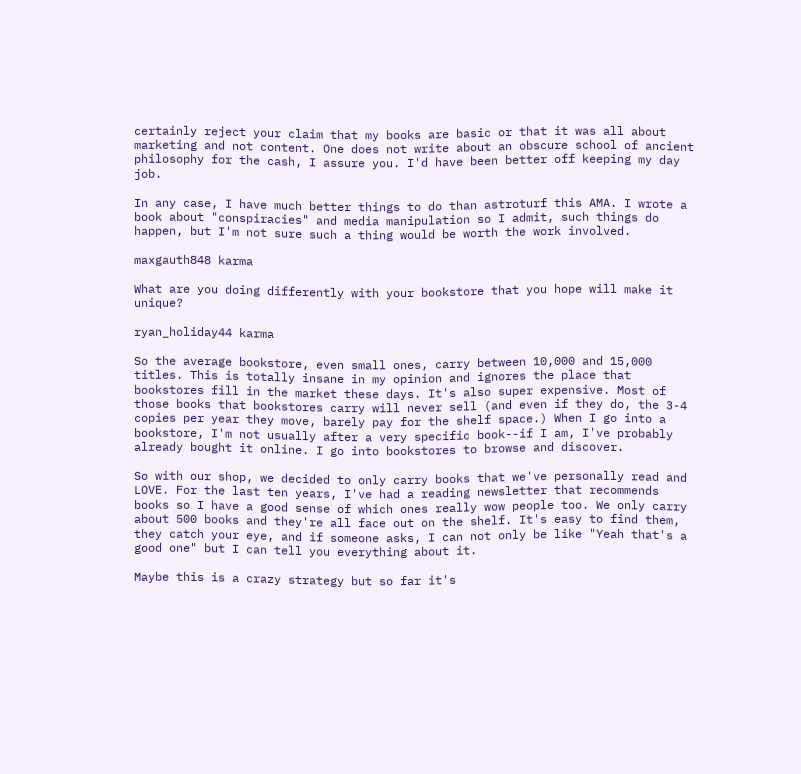certainly reject your claim that my books are basic or that it was all about marketing and not content. One does not write about an obscure school of ancient philosophy for the cash, I assure you. I'd have been better off keeping my day job.

In any case, I have much better things to do than astroturf this AMA. I wrote a book about "conspiracies" and media manipulation so I admit, such things do happen, but I'm not sure such a thing would be worth the work involved.

maxgauth848 karma

What are you doing differently with your bookstore that you hope will make it unique?

ryan_holiday44 karma

So the average bookstore, even small ones, carry between 10,000 and 15,000 titles. This is totally insane in my opinion and ignores the place that bookstores fill in the market these days. It's also super expensive. Most of those books that bookstores carry will never sell (and even if they do, the 3-4 copies per year they move, barely pay for the shelf space.) When I go into a bookstore, I'm not usually after a very specific book--if I am, I've probably already bought it online. I go into bookstores to browse and discover.

So with our shop, we decided to only carry books that we've personally read and LOVE. For the last ten years, I've had a reading newsletter that recommends books so I have a good sense of which ones really wow people too. We only carry about 500 books and they're all face out on the shelf. It's easy to find them, they catch your eye, and if someone asks, I can not only be like "Yeah that's a good one" but I can tell you everything about it.

Maybe this is a crazy strategy but so far it's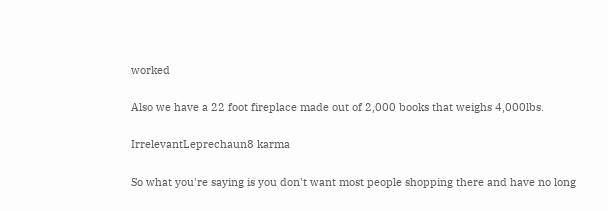worked

Also we have a 22 foot fireplace made out of 2,000 books that weighs 4,000lbs.

IrrelevantLeprechaun8 karma

So what you're saying is you don't want most people shopping there and have no long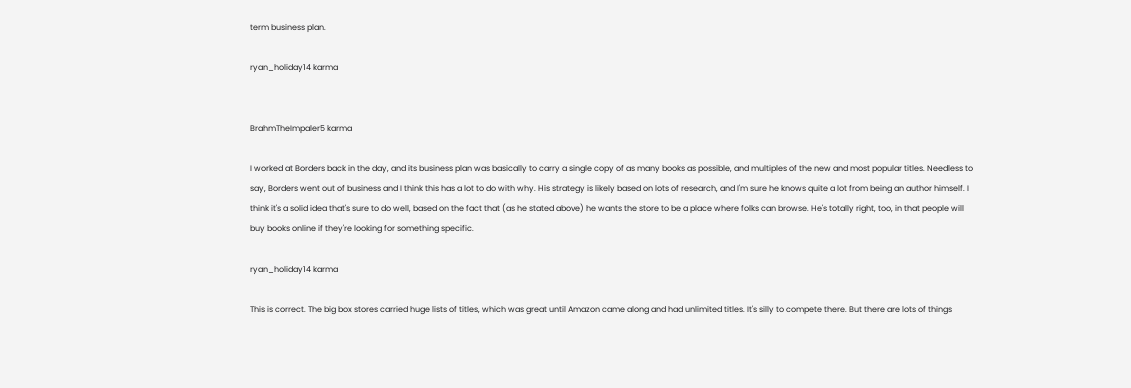term business plan.

ryan_holiday14 karma


BrahmTheImpaler5 karma

I worked at Borders back in the day, and its business plan was basically to carry a single copy of as many books as possible, and multiples of the new and most popular titles. Needless to say, Borders went out of business and I think this has a lot to do with why. His strategy is likely based on lots of research, and I'm sure he knows quite a lot from being an author himself. I think it's a solid idea that's sure to do well, based on the fact that (as he stated above) he wants the store to be a place where folks can browse. He's totally right, too, in that people will buy books online if they're looking for something specific.

ryan_holiday14 karma

This is correct. The big box stores carried huge lists of titles, which was great until Amazon came along and had unlimited titles. It's silly to compete there. But there are lots of things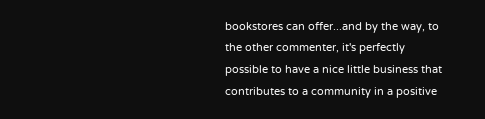bookstores can offer...and by the way, to the other commenter, it's perfectly possible to have a nice little business that contributes to a community in a positive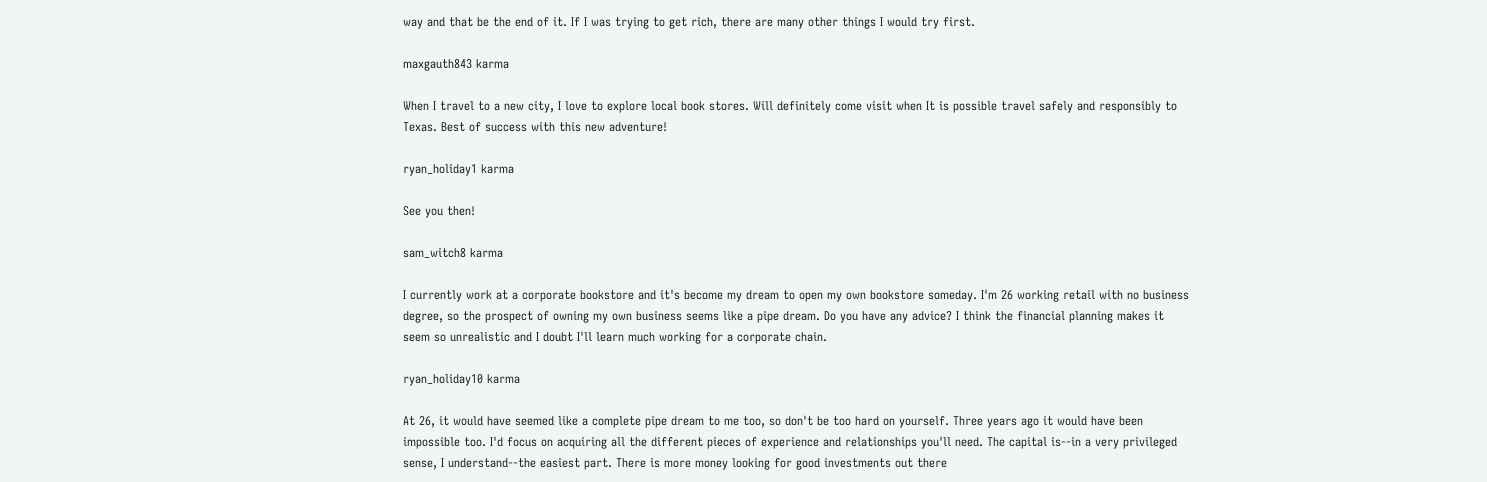way and that be the end of it. If I was trying to get rich, there are many other things I would try first.

maxgauth843 karma

When I travel to a new city, I love to explore local book stores. Will definitely come visit when It is possible travel safely and responsibly to Texas. Best of success with this new adventure!

ryan_holiday1 karma

See you then!

sam_witch8 karma

I currently work at a corporate bookstore and it's become my dream to open my own bookstore someday. I'm 26 working retail with no business degree, so the prospect of owning my own business seems like a pipe dream. Do you have any advice? I think the financial planning makes it seem so unrealistic and I doubt I'll learn much working for a corporate chain.

ryan_holiday10 karma

At 26, it would have seemed like a complete pipe dream to me too, so don't be too hard on yourself. Three years ago it would have been impossible too. I'd focus on acquiring all the different pieces of experience and relationships you'll need. The capital is--in a very privileged sense, I understand--the easiest part. There is more money looking for good investments out there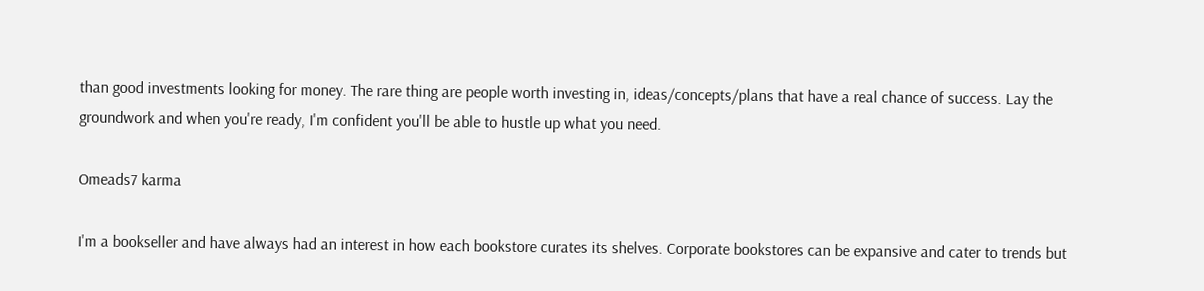than good investments looking for money. The rare thing are people worth investing in, ideas/concepts/plans that have a real chance of success. Lay the groundwork and when you're ready, I'm confident you'll be able to hustle up what you need.

Omeads7 karma

I'm a bookseller and have always had an interest in how each bookstore curates its shelves. Corporate bookstores can be expansive and cater to trends but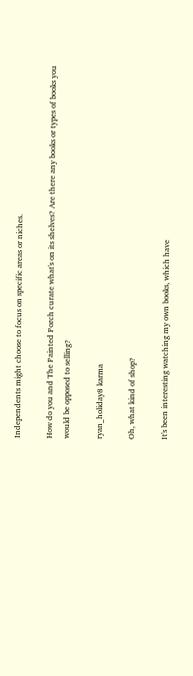Independents might choose to focus on specific areas or niches.

How do you and The Painted Porch curate what's on its shelves? Are there any books or types of books you would be opposed to selling?

ryan_holiday8 karma

Oh, what kind of shop?

It's been interesting watching my own books, which have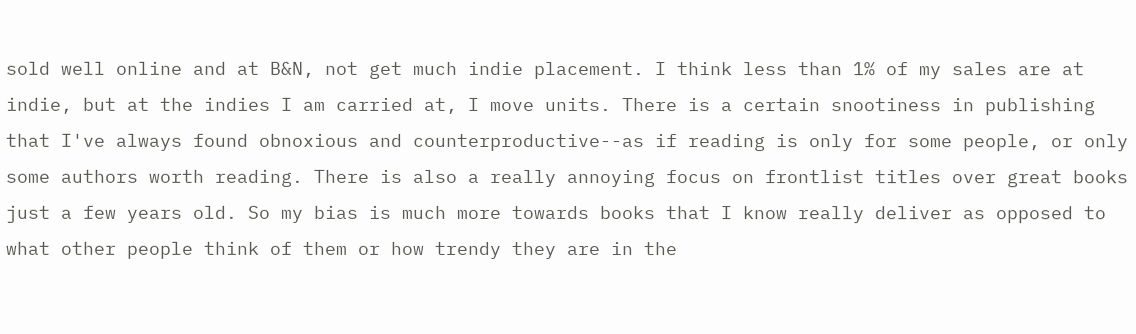sold well online and at B&N, not get much indie placement. I think less than 1% of my sales are at indie, but at the indies I am carried at, I move units. There is a certain snootiness in publishing that I've always found obnoxious and counterproductive--as if reading is only for some people, or only some authors worth reading. There is also a really annoying focus on frontlist titles over great books just a few years old. So my bias is much more towards books that I know really deliver as opposed to what other people think of them or how trendy they are in the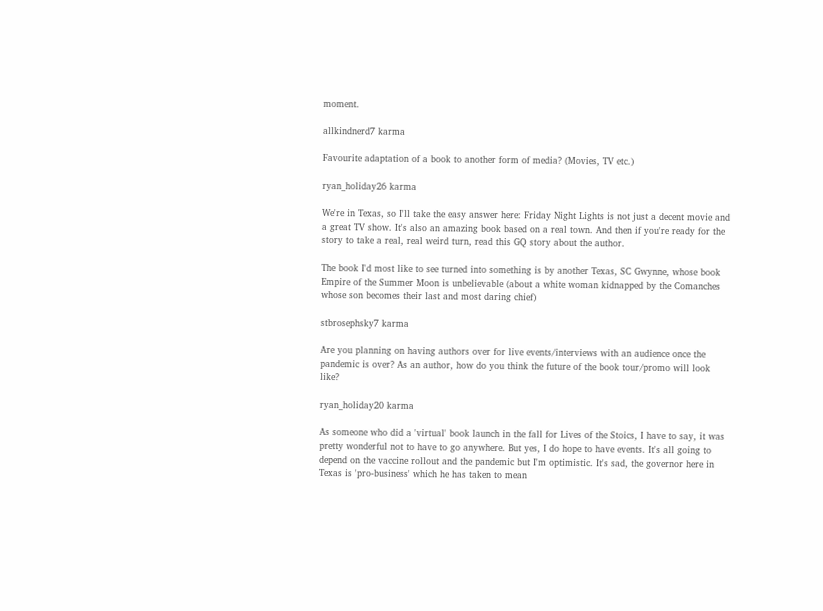moment.

allkindnerd7 karma

Favourite adaptation of a book to another form of media? (Movies, TV etc.)

ryan_holiday26 karma

We're in Texas, so I'll take the easy answer here: Friday Night Lights is not just a decent movie and a great TV show. It's also an amazing book based on a real town. And then if you're ready for the story to take a real, real weird turn, read this GQ story about the author.

The book I'd most like to see turned into something is by another Texas, SC Gwynne, whose book Empire of the Summer Moon is unbelievable (about a white woman kidnapped by the Comanches whose son becomes their last and most daring chief)

stbrosephsky7 karma

Are you planning on having authors over for live events/interviews with an audience once the pandemic is over? As an author, how do you think the future of the book tour/promo will look like?

ryan_holiday20 karma

As someone who did a 'virtual' book launch in the fall for Lives of the Stoics, I have to say, it was pretty wonderful not to have to go anywhere. But yes, I do hope to have events. It's all going to depend on the vaccine rollout and the pandemic but I'm optimistic. It's sad, the governor here in Texas is 'pro-business' which he has taken to mean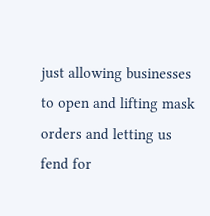just allowing businesses to open and lifting mask orders and letting us fend for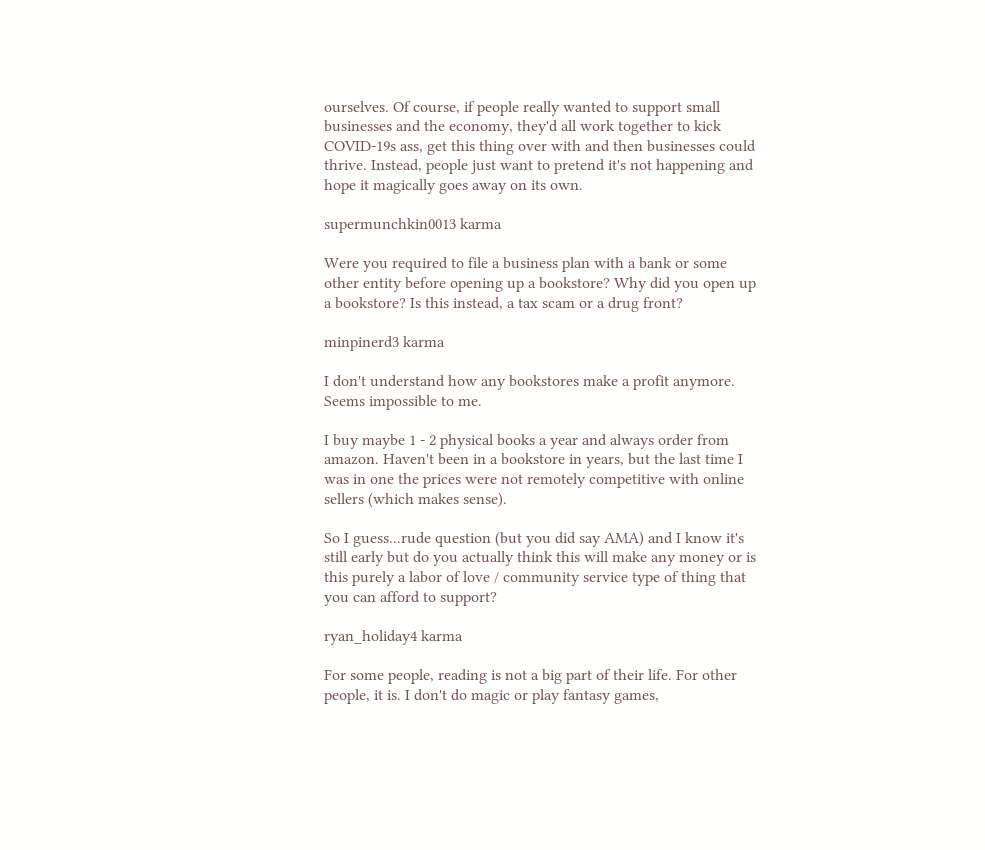ourselves. Of course, if people really wanted to support small businesses and the economy, they'd all work together to kick COVID-19s ass, get this thing over with and then businesses could thrive. Instead, people just want to pretend it's not happening and hope it magically goes away on its own.

supermunchkin0013 karma

Were you required to file a business plan with a bank or some other entity before opening up a bookstore? Why did you open up a bookstore? Is this instead, a tax scam or a drug front?

minpinerd3 karma

I don't understand how any bookstores make a profit anymore. Seems impossible to me.

I buy maybe 1 - 2 physical books a year and always order from amazon. Haven't been in a bookstore in years, but the last time I was in one the prices were not remotely competitive with online sellers (which makes sense).

So I guess...rude question (but you did say AMA) and I know it's still early but do you actually think this will make any money or is this purely a labor of love / community service type of thing that you can afford to support?

ryan_holiday4 karma

For some people, reading is not a big part of their life. For other people, it is. I don't do magic or play fantasy games,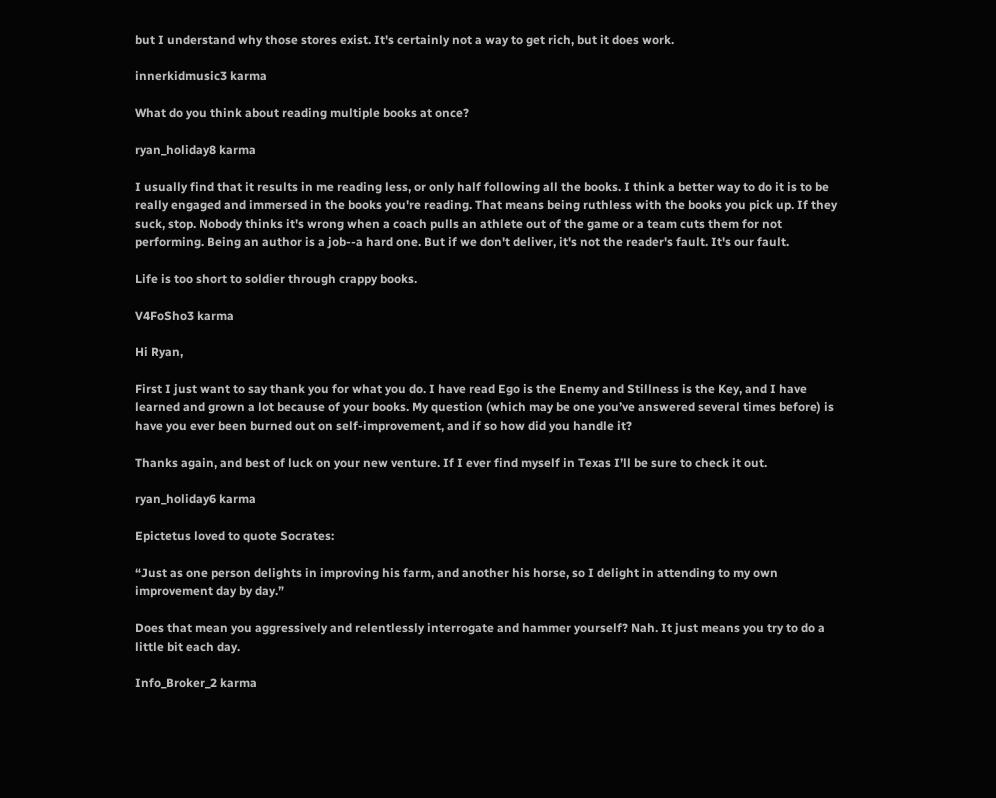but I understand why those stores exist. It's certainly not a way to get rich, but it does work.

innerkidmusic3 karma

What do you think about reading multiple books at once?

ryan_holiday8 karma

I usually find that it results in me reading less, or only half following all the books. I think a better way to do it is to be really engaged and immersed in the books you're reading. That means being ruthless with the books you pick up. If they suck, stop. Nobody thinks it's wrong when a coach pulls an athlete out of the game or a team cuts them for not performing. Being an author is a job--a hard one. But if we don't deliver, it's not the reader's fault. It's our fault.

Life is too short to soldier through crappy books.

V4FoSho3 karma

Hi Ryan,

First I just want to say thank you for what you do. I have read Ego is the Enemy and Stillness is the Key, and I have learned and grown a lot because of your books. My question (which may be one you’ve answered several times before) is have you ever been burned out on self-improvement, and if so how did you handle it?

Thanks again, and best of luck on your new venture. If I ever find myself in Texas I’ll be sure to check it out.

ryan_holiday6 karma

Epictetus loved to quote Socrates:

“Just as one person delights in improving his farm, and another his horse, so I delight in attending to my own improvement day by day.”

Does that mean you aggressively and relentlessly interrogate and hammer yourself? Nah. It just means you try to do a little bit each day.

Info_Broker_2 karma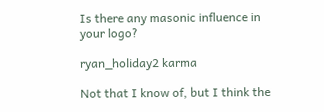Is there any masonic influence in your logo?

ryan_holiday2 karma

Not that I know of, but I think the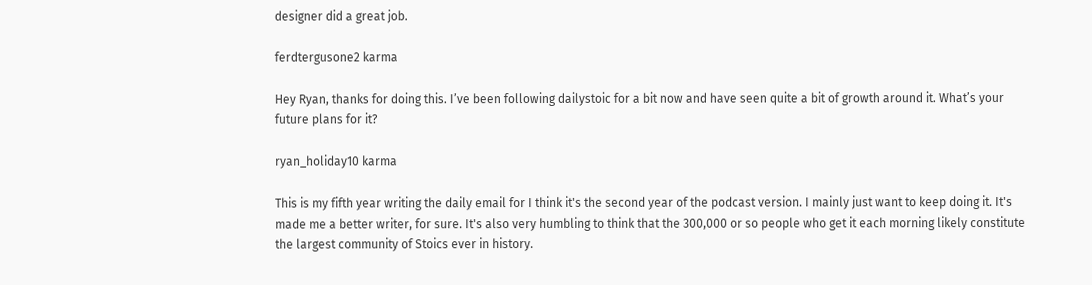designer did a great job.

ferdtergusone2 karma

Hey Ryan, thanks for doing this. I’ve been following dailystoic for a bit now and have seen quite a bit of growth around it. What’s your future plans for it?

ryan_holiday10 karma

This is my fifth year writing the daily email for I think it's the second year of the podcast version. I mainly just want to keep doing it. It's made me a better writer, for sure. It's also very humbling to think that the 300,000 or so people who get it each morning likely constitute the largest community of Stoics ever in history.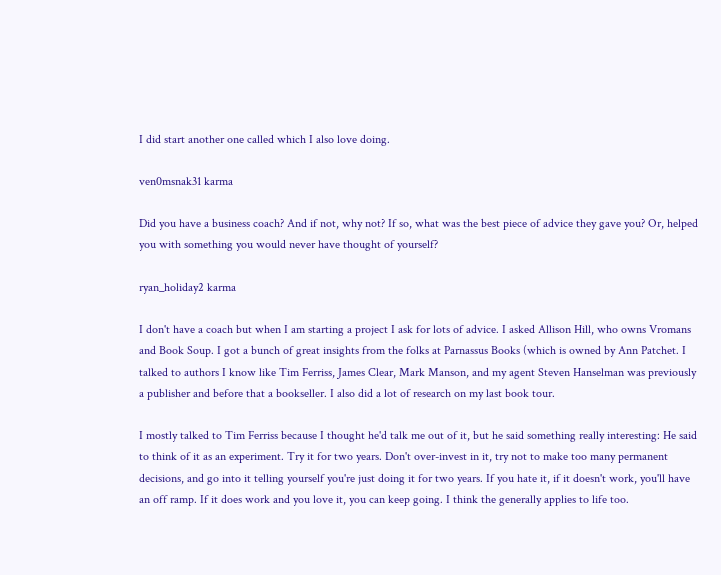I did start another one called which I also love doing.

ven0msnak31 karma

Did you have a business coach? And if not, why not? If so, what was the best piece of advice they gave you? Or, helped you with something you would never have thought of yourself?

ryan_holiday2 karma

I don't have a coach but when I am starting a project I ask for lots of advice. I asked Allison Hill, who owns Vromans and Book Soup. I got a bunch of great insights from the folks at Parnassus Books (which is owned by Ann Patchet. I talked to authors I know like Tim Ferriss, James Clear, Mark Manson, and my agent Steven Hanselman was previously a publisher and before that a bookseller. I also did a lot of research on my last book tour.

I mostly talked to Tim Ferriss because I thought he'd talk me out of it, but he said something really interesting: He said to think of it as an experiment. Try it for two years. Don't over-invest in it, try not to make too many permanent decisions, and go into it telling yourself you're just doing it for two years. If you hate it, if it doesn't work, you'll have an off ramp. If it does work and you love it, you can keep going. I think the generally applies to life too.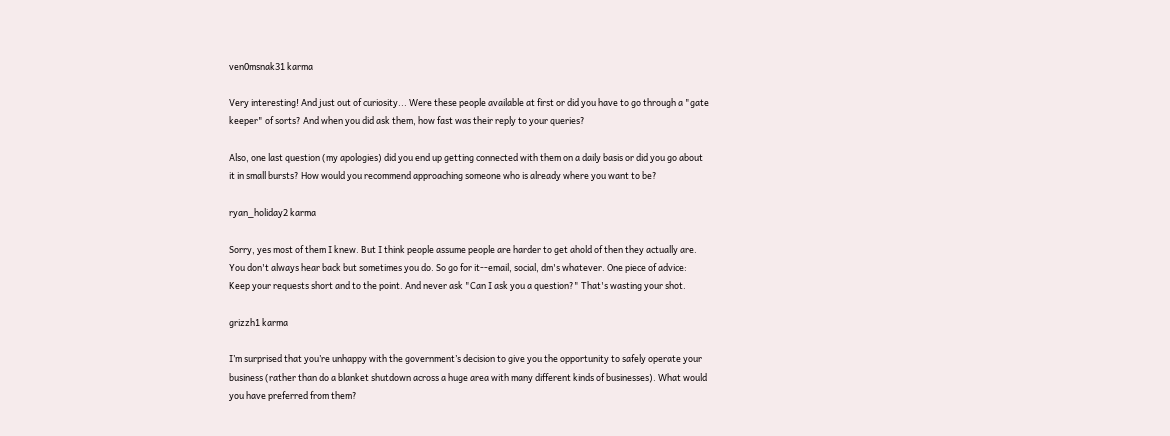ven0msnak31 karma

Very interesting! And just out of curiosity... Were these people available at first or did you have to go through a "gate keeper" of sorts? And when you did ask them, how fast was their reply to your queries?

Also, one last question (my apologies) did you end up getting connected with them on a daily basis or did you go about it in small bursts? How would you recommend approaching someone who is already where you want to be?

ryan_holiday2 karma

Sorry, yes most of them I knew. But I think people assume people are harder to get ahold of then they actually are. You don't always hear back but sometimes you do. So go for it--email, social, dm's whatever. One piece of advice: Keep your requests short and to the point. And never ask "Can I ask you a question?" That's wasting your shot.

grizzh1 karma

I’m surprised that you’re unhappy with the government’s decision to give you the opportunity to safely operate your business (rather than do a blanket shutdown across a huge area with many different kinds of businesses). What would you have preferred from them?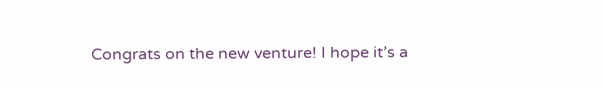Congrats on the new venture! I hope it’s a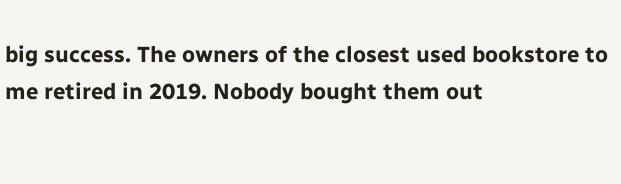big success. The owners of the closest used bookstore to me retired in 2019. Nobody bought them out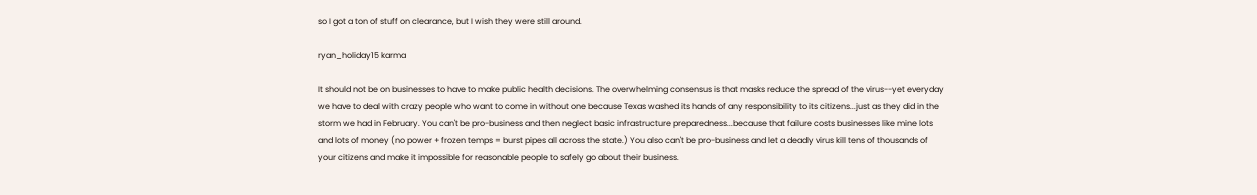so I got a ton of stuff on clearance, but I wish they were still around.

ryan_holiday15 karma

It should not be on businesses to have to make public health decisions. The overwhelming consensus is that masks reduce the spread of the virus--yet everyday we have to deal with crazy people who want to come in without one because Texas washed its hands of any responsibility to its citizens...just as they did in the storm we had in February. You can't be pro-business and then neglect basic infrastructure preparedness...because that failure costs businesses like mine lots and lots of money (no power + frozen temps = burst pipes all across the state.) You also can't be pro-business and let a deadly virus kill tens of thousands of your citizens and make it impossible for reasonable people to safely go about their business.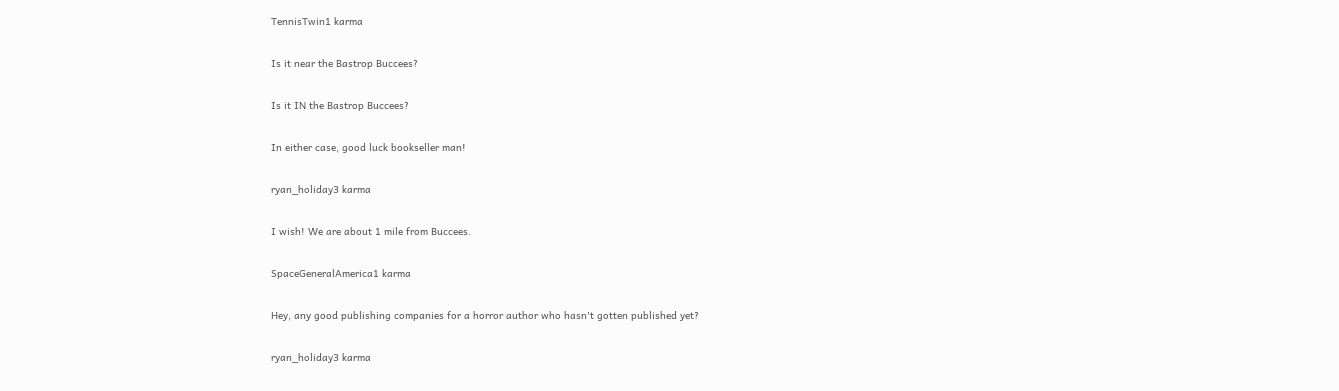TennisTwin1 karma

Is it near the Bastrop Buccees?

Is it IN the Bastrop Buccees?

In either case, good luck bookseller man!

ryan_holiday3 karma

I wish! We are about 1 mile from Buccees.

SpaceGeneralAmerica1 karma

Hey, any good publishing companies for a horror author who hasn't gotten published yet?

ryan_holiday3 karma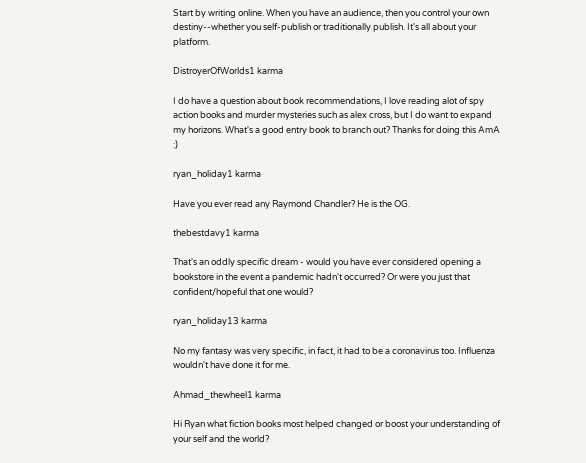Start by writing online. When you have an audience, then you control your own destiny--whether you self-publish or traditionally publish. It's all about your platform.

DistroyerOfWorlds1 karma

I do have a question about book recommendations, I love reading alot of spy action books and murder mysteries such as alex cross, but I do want to expand my horizons. What's a good entry book to branch out? Thanks for doing this AmA :)

ryan_holiday1 karma

Have you ever read any Raymond Chandler? He is the OG.

thebestdavy1 karma

That's an oddly specific dream - would you have ever considered opening a bookstore in the event a pandemic hadn't occurred? Or were you just that confident/hopeful that one would?

ryan_holiday13 karma

No my fantasy was very specific, in fact, it had to be a coronavirus too. Influenza wouldn't have done it for me.

Ahmad_thewheel1 karma

Hi Ryan what fiction books most helped changed or boost your understanding of your self and the world?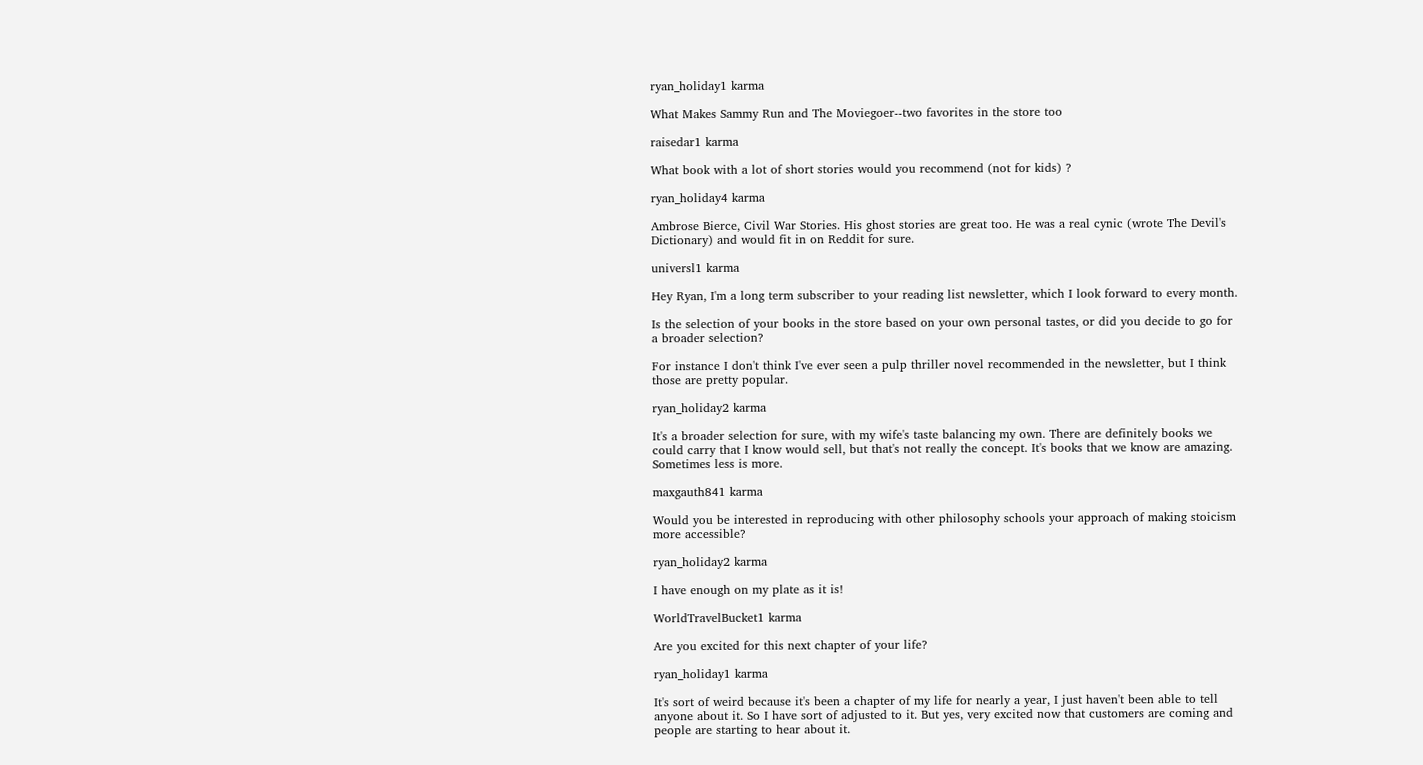ryan_holiday1 karma

What Makes Sammy Run and The Moviegoer--two favorites in the store too

raisedar1 karma

What book with a lot of short stories would you recommend (not for kids) ?

ryan_holiday4 karma

Ambrose Bierce, Civil War Stories. His ghost stories are great too. He was a real cynic (wrote The Devil's Dictionary) and would fit in on Reddit for sure.

universl1 karma

Hey Ryan, I'm a long term subscriber to your reading list newsletter, which I look forward to every month.

Is the selection of your books in the store based on your own personal tastes, or did you decide to go for a broader selection?

For instance I don't think I've ever seen a pulp thriller novel recommended in the newsletter, but I think those are pretty popular.

ryan_holiday2 karma

It's a broader selection for sure, with my wife's taste balancing my own. There are definitely books we could carry that I know would sell, but that's not really the concept. It's books that we know are amazing. Sometimes less is more.

maxgauth841 karma

Would you be interested in reproducing with other philosophy schools your approach of making stoicism more accessible?

ryan_holiday2 karma

I have enough on my plate as it is!

WorldTravelBucket1 karma

Are you excited for this next chapter of your life?

ryan_holiday1 karma

It's sort of weird because it's been a chapter of my life for nearly a year, I just haven't been able to tell anyone about it. So I have sort of adjusted to it. But yes, very excited now that customers are coming and people are starting to hear about it.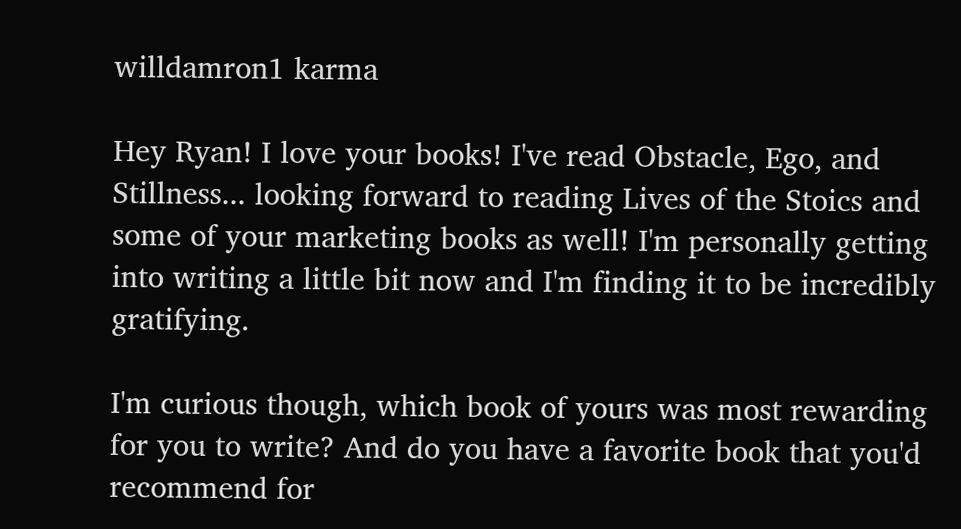willdamron1 karma

Hey Ryan! I love your books! I've read Obstacle, Ego, and Stillness... looking forward to reading Lives of the Stoics and some of your marketing books as well! I'm personally getting into writing a little bit now and I'm finding it to be incredibly gratifying.

I'm curious though, which book of yours was most rewarding for you to write? And do you have a favorite book that you'd recommend for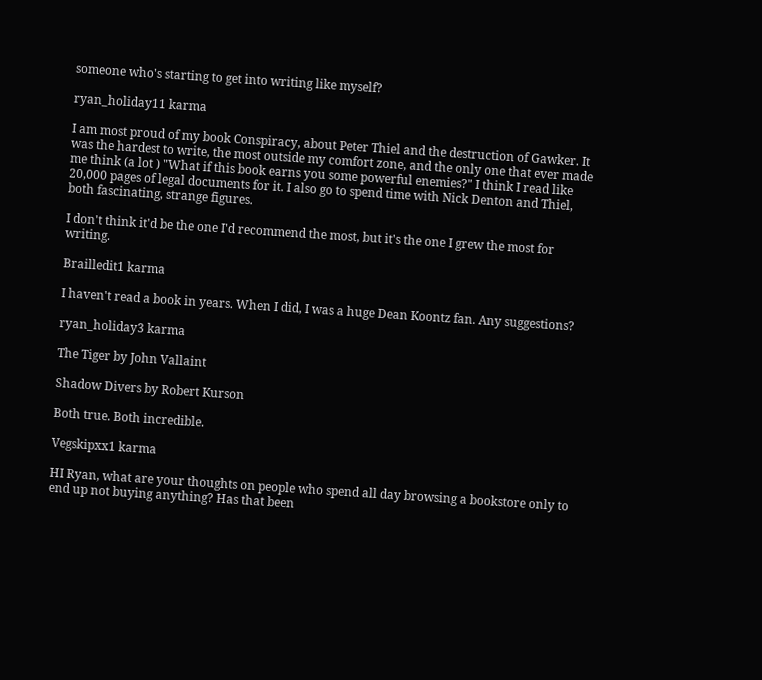someone who's starting to get into writing like myself?

ryan_holiday11 karma

I am most proud of my book Conspiracy, about Peter Thiel and the destruction of Gawker. It was the hardest to write, the most outside my comfort zone, and the only one that ever made me think (a lot ) "What if this book earns you some powerful enemies?" I think I read like 20,000 pages of legal documents for it. I also go to spend time with Nick Denton and Thiel, both fascinating, strange figures.

I don't think it'd be the one I'd recommend the most, but it's the one I grew the most for writing.

Brailledit1 karma

I haven't read a book in years. When I did, I was a huge Dean Koontz fan. Any suggestions?

ryan_holiday3 karma

The Tiger by John Vallaint

Shadow Divers by Robert Kurson

Both true. Both incredible.

Vegskipxx1 karma

HI Ryan, what are your thoughts on people who spend all day browsing a bookstore only to end up not buying anything? Has that been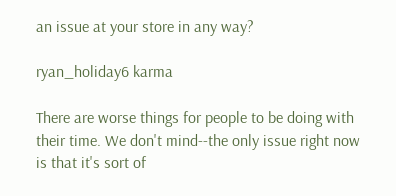an issue at your store in any way?

ryan_holiday6 karma

There are worse things for people to be doing with their time. We don't mind--the only issue right now is that it's sort of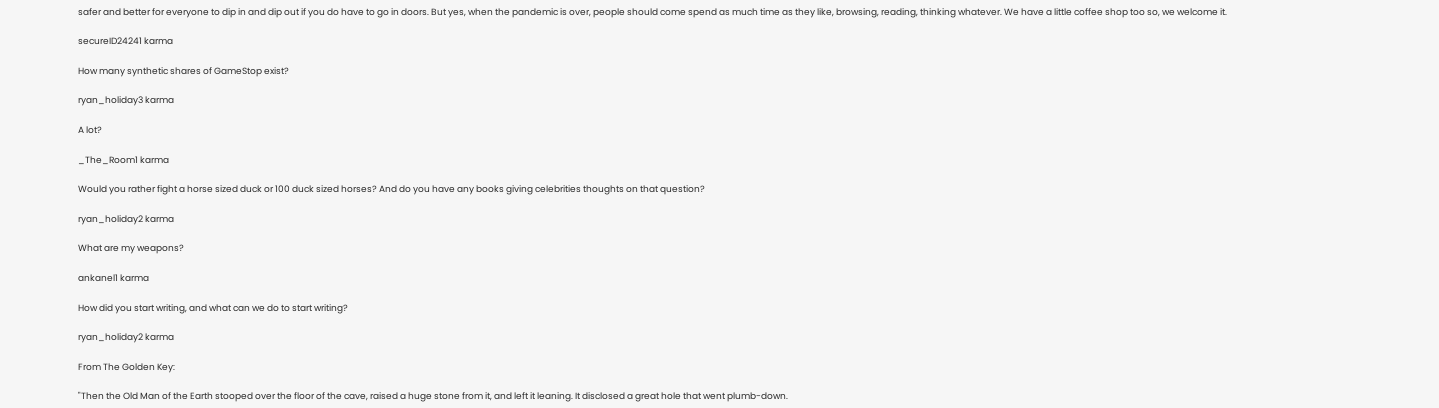safer and better for everyone to dip in and dip out if you do have to go in doors. But yes, when the pandemic is over, people should come spend as much time as they like, browsing, reading, thinking whatever. We have a little coffee shop too so, we welcome it.

secureID24241 karma

How many synthetic shares of GameStop exist?

ryan_holiday3 karma

A lot?

_The_Room1 karma

Would you rather fight a horse sized duck or 100 duck sized horses? And do you have any books giving celebrities thoughts on that question?

ryan_holiday2 karma

What are my weapons?

ankanel1 karma

How did you start writing, and what can we do to start writing?

ryan_holiday2 karma

From The Golden Key:

"Then the Old Man of the Earth stooped over the floor of the cave, raised a huge stone from it, and left it leaning. It disclosed a great hole that went plumb-down.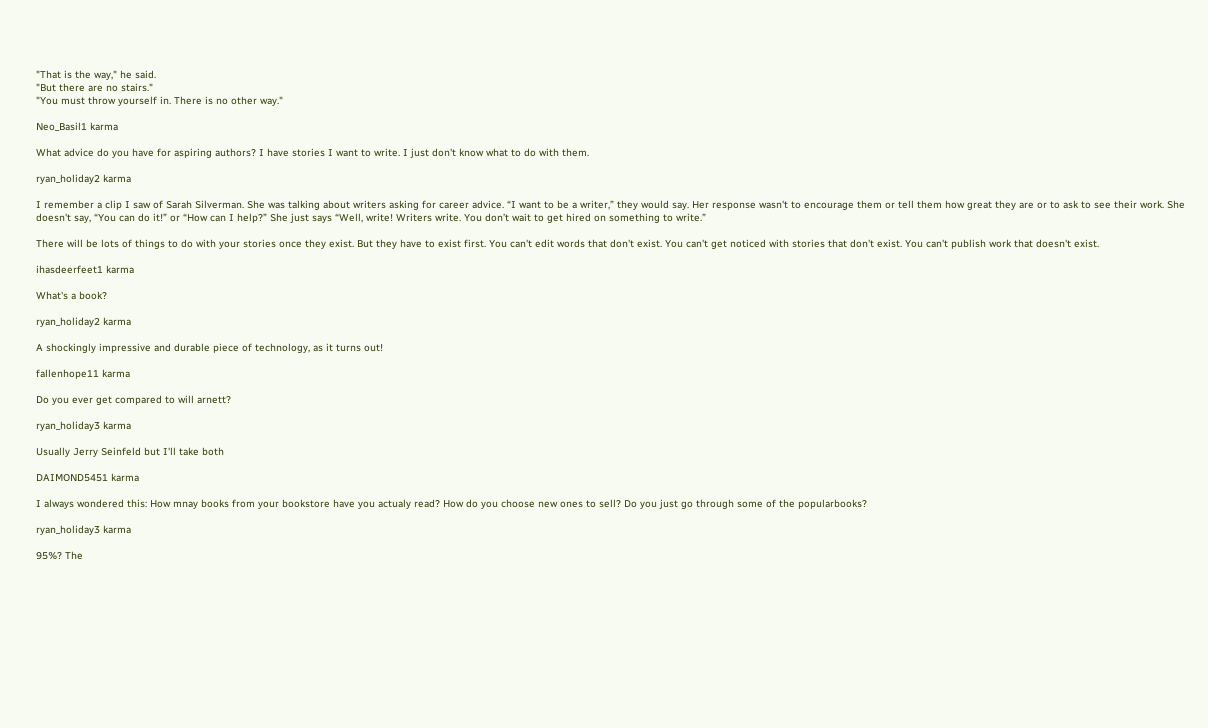"That is the way," he said.
"But there are no stairs."
"You must throw yourself in. There is no other way."

Neo_Basil1 karma

What advice do you have for aspiring authors? I have stories I want to write. I just don't know what to do with them.

ryan_holiday2 karma

I remember a clip I saw of Sarah Silverman. She was talking about writers asking for career advice. “I want to be a writer,” they would say. Her response wasn't to encourage them or tell them how great they are or to ask to see their work. She doesn't say, “You can do it!” or “How can I help?” She just says “Well, write! Writers write. You don’t wait to get hired on something to write.”

There will be lots of things to do with your stories once they exist. But they have to exist first. You can't edit words that don't exist. You can't get noticed with stories that don't exist. You can't publish work that doesn't exist.

ihasdeerfeet1 karma

What's a book?

ryan_holiday2 karma

A shockingly impressive and durable piece of technology, as it turns out!

fallenhope11 karma

Do you ever get compared to will arnett?

ryan_holiday3 karma

Usually Jerry Seinfeld but I'll take both

DAIMOND5451 karma

I always wondered this: How mnay books from your bookstore have you actualy read? How do you choose new ones to sell? Do you just go through some of the popularbooks?

ryan_holiday3 karma

95%? The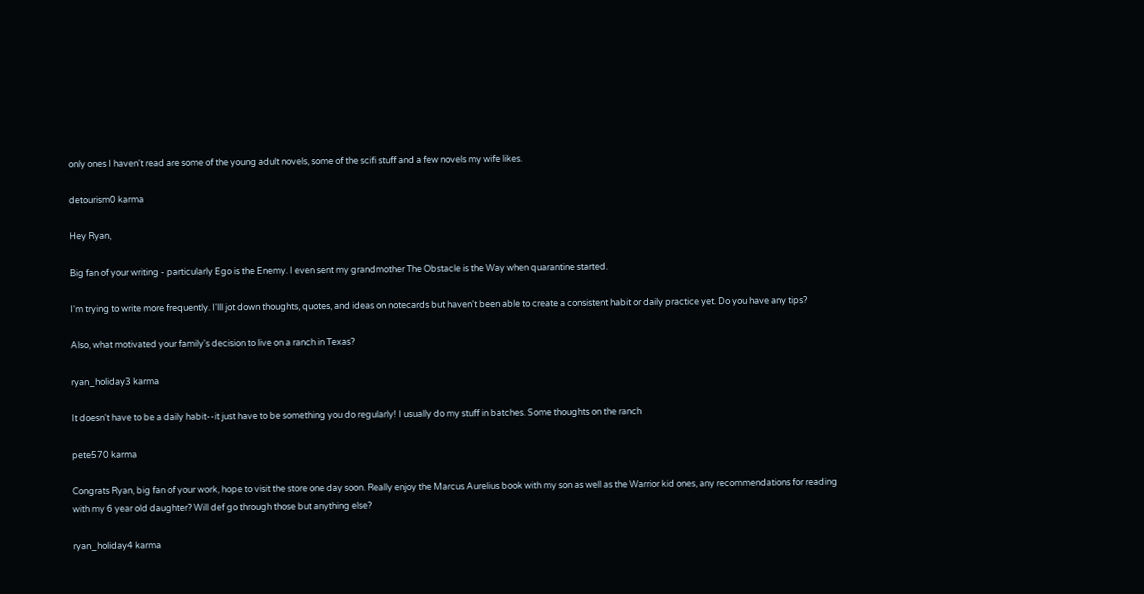only ones I haven't read are some of the young adult novels, some of the scifi stuff and a few novels my wife likes.

detourism0 karma

Hey Ryan,

Big fan of your writing - particularly Ego is the Enemy. I even sent my grandmother The Obstacle is the Way when quarantine started.

I'm trying to write more frequently. I'lll jot down thoughts, quotes, and ideas on notecards but haven't been able to create a consistent habit or daily practice yet. Do you have any tips?

Also, what motivated your family's decision to live on a ranch in Texas?

ryan_holiday3 karma

It doesn't have to be a daily habit--it just have to be something you do regularly! I usually do my stuff in batches. Some thoughts on the ranch

pete570 karma

Congrats Ryan, big fan of your work, hope to visit the store one day soon. Really enjoy the Marcus Aurelius book with my son as well as the Warrior kid ones, any recommendations for reading with my 6 year old daughter? Will def go through those but anything else?

ryan_holiday4 karma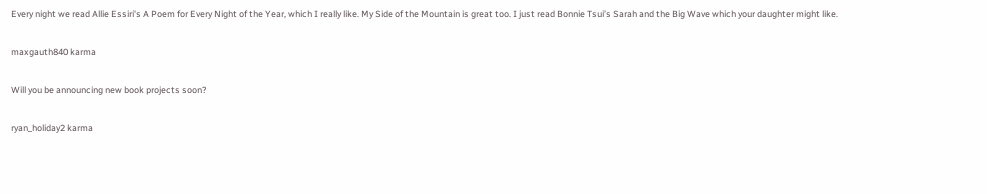Every night we read Allie Essiri's A Poem for Every Night of the Year, which I really like. My Side of the Mountain is great too. I just read Bonnie Tsui's Sarah and the Big Wave which your daughter might like.

maxgauth840 karma

Will you be announcing new book projects soon?

ryan_holiday2 karma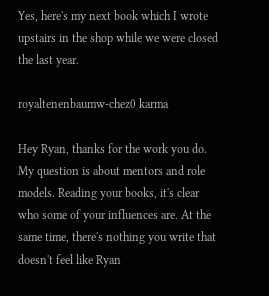Yes, here's my next book which I wrote upstairs in the shop while we were closed the last year.

royaltenenbaumw-chez0 karma

Hey Ryan, thanks for the work you do. My question is about mentors and role models. Reading your books, it's clear who some of your influences are. At the same time, there's nothing you write that doesn't feel like Ryan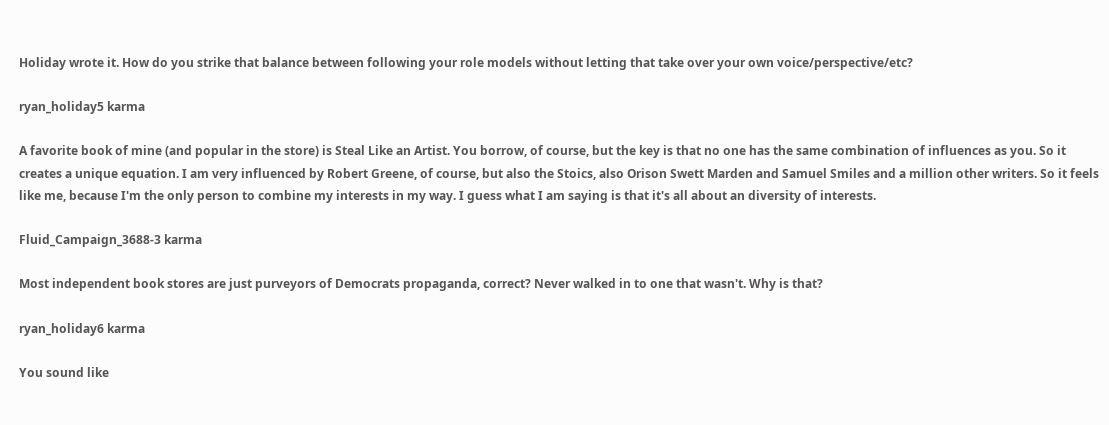Holiday wrote it. How do you strike that balance between following your role models without letting that take over your own voice/perspective/etc?

ryan_holiday5 karma

A favorite book of mine (and popular in the store) is Steal Like an Artist. You borrow, of course, but the key is that no one has the same combination of influences as you. So it creates a unique equation. I am very influenced by Robert Greene, of course, but also the Stoics, also Orison Swett Marden and Samuel Smiles and a million other writers. So it feels like me, because I'm the only person to combine my interests in my way. I guess what I am saying is that it's all about an diversity of interests.

Fluid_Campaign_3688-3 karma

Most independent book stores are just purveyors of Democrats propaganda, correct? Never walked in to one that wasn't. Why is that?

ryan_holiday6 karma

You sound like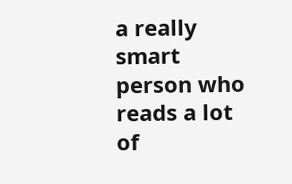a really smart person who reads a lot of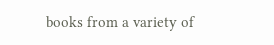books from a variety of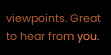viewpoints. Great to hear from you.